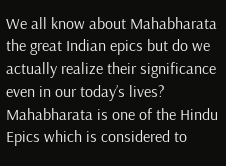We all know about Mahabharata the great Indian epics but do we actually realize their significance even in our today’s lives? Mahabharata is one of the Hindu Epics which is considered to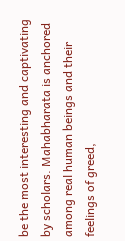be the most interesting and captivating by scholars. Mahabharata is anchored among real human beings and their feelings of greed,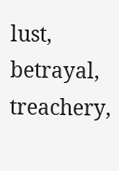lust, betrayal, treachery,